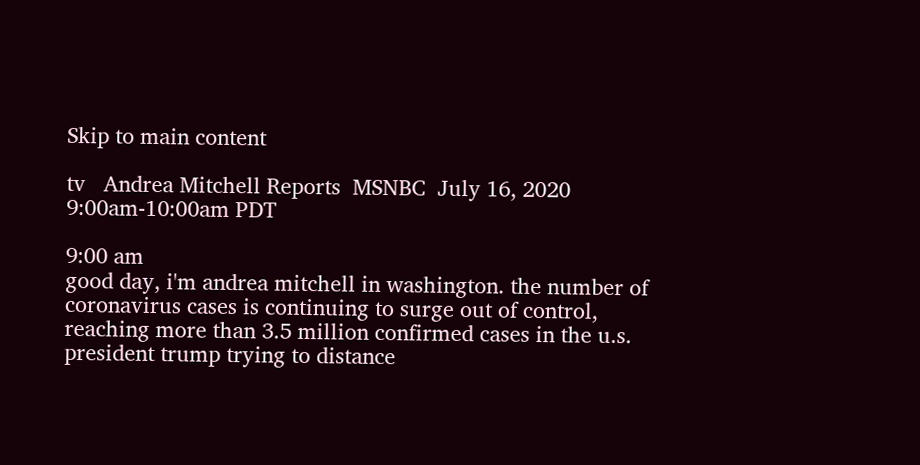Skip to main content

tv   Andrea Mitchell Reports  MSNBC  July 16, 2020 9:00am-10:00am PDT

9:00 am
good day, i'm andrea mitchell in washington. the number of coronavirus cases is continuing to surge out of control, reaching more than 3.5 million confirmed cases in the u.s. president trump trying to distance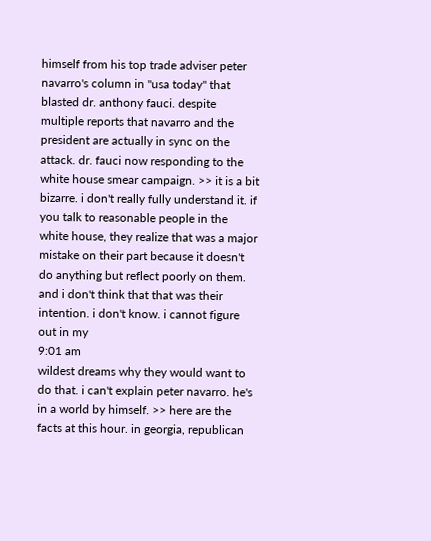himself from his top trade adviser peter navarro's column in "usa today" that blasted dr. anthony fauci. despite multiple reports that navarro and the president are actually in sync on the attack. dr. fauci now responding to the white house smear campaign. >> it is a bit bizarre. i don't really fully understand it. if you talk to reasonable people in the white house, they realize that was a major mistake on their part because it doesn't do anything but reflect poorly on them. and i don't think that that was their intention. i don't know. i cannot figure out in my
9:01 am
wildest dreams why they would want to do that. i can't explain peter navarro. he's in a world by himself. >> here are the facts at this hour. in georgia, republican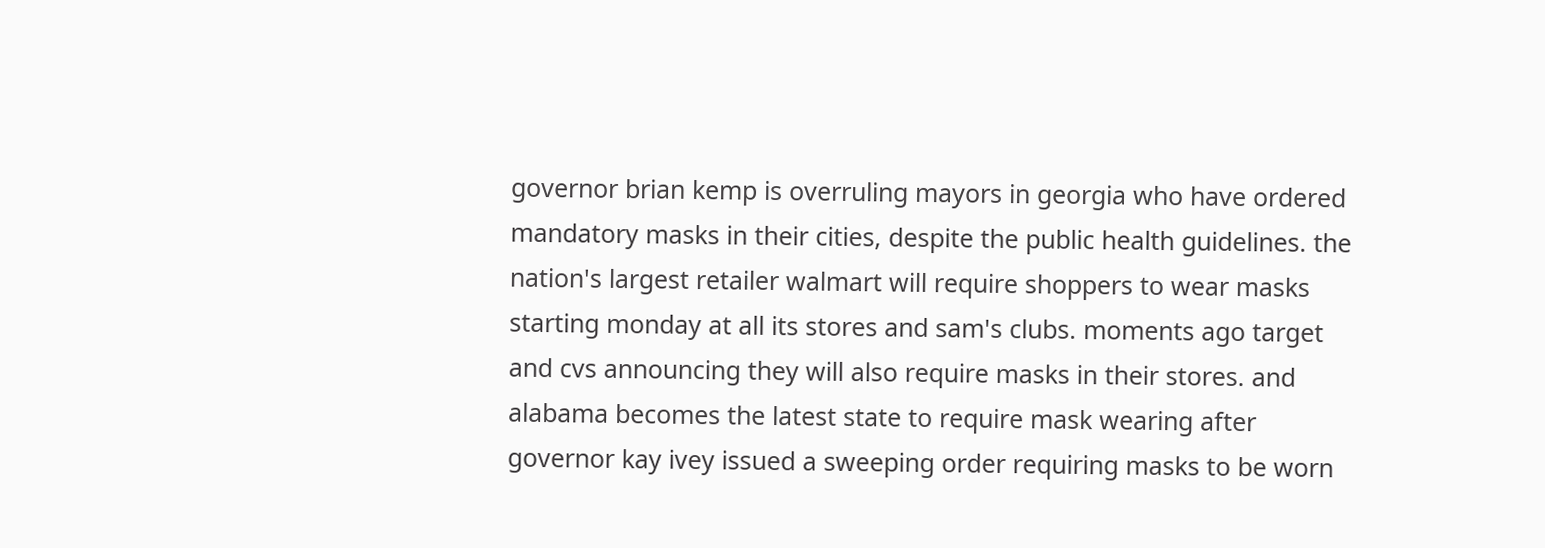governor brian kemp is overruling mayors in georgia who have ordered mandatory masks in their cities, despite the public health guidelines. the nation's largest retailer walmart will require shoppers to wear masks starting monday at all its stores and sam's clubs. moments ago target and cvs announcing they will also require masks in their stores. and alabama becomes the latest state to require mask wearing after governor kay ivey issued a sweeping order requiring masks to be worn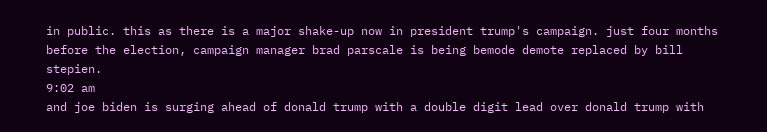in public. this as there is a major shake-up now in president trump's campaign. just four months before the election, campaign manager brad parscale is being bemode demote replaced by bill stepien.
9:02 am
and joe biden is surging ahead of donald trump with a double digit lead over donald trump with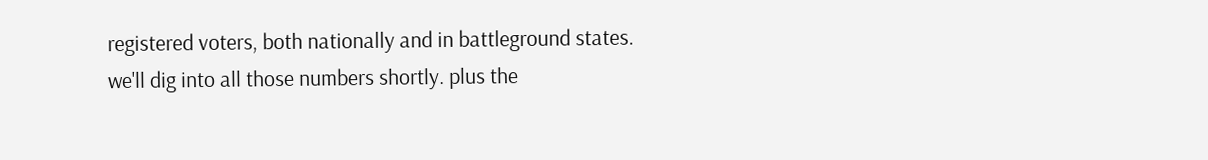registered voters, both nationally and in battleground states. we'll dig into all those numbers shortly. plus the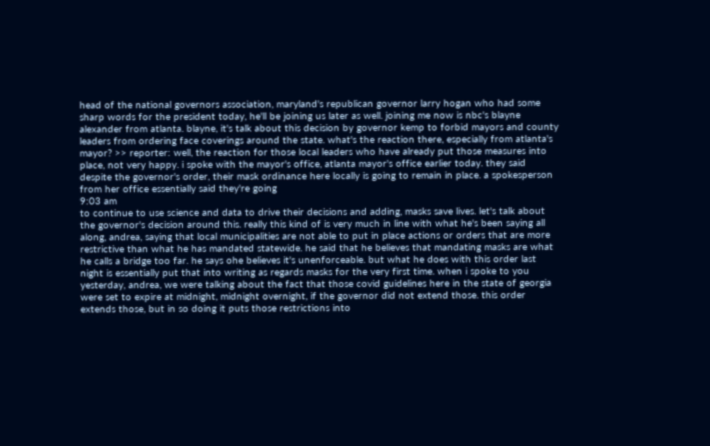head of the national governors association, maryland's republican governor larry hogan who had some sharp words for the president today, he'll be joining us later as well. joining me now is nbc's blayne alexander from atlanta. blayne, it's talk about this decision by governor kemp to forbid mayors and county leaders from ordering face coverings around the state. what's the reaction there, especially from atlanta's mayor? >> reporter: well, the reaction for those local leaders who have already put those measures into place, not very happy. i spoke with the mayor's office, atlanta mayor's office earlier today. they said despite the governor's order, their mask ordinance here locally is going to remain in place. a spokesperson from her office essentially said they're going
9:03 am
to continue to use science and data to drive their decisions and adding, masks save lives. let's talk about the governor's decision around this. really this kind of is very much in line with what he's been saying all along, andrea, saying that local municipalities are not able to put in place actions or orders that are more restrictive than what he has mandated statewide. he said that he believes that mandating masks are what he calls a bridge too far. he says ohe believes it's unenforceable. but what he does with this order last night is essentially put that into writing as regards masks for the very first time. when i spoke to you yesterday, andrea, we were talking about the fact that those covid guidelines here in the state of georgia were set to expire at midnight, midnight overnight, if the governor did not extend those. this order extends those, but in so doing it puts those restrictions into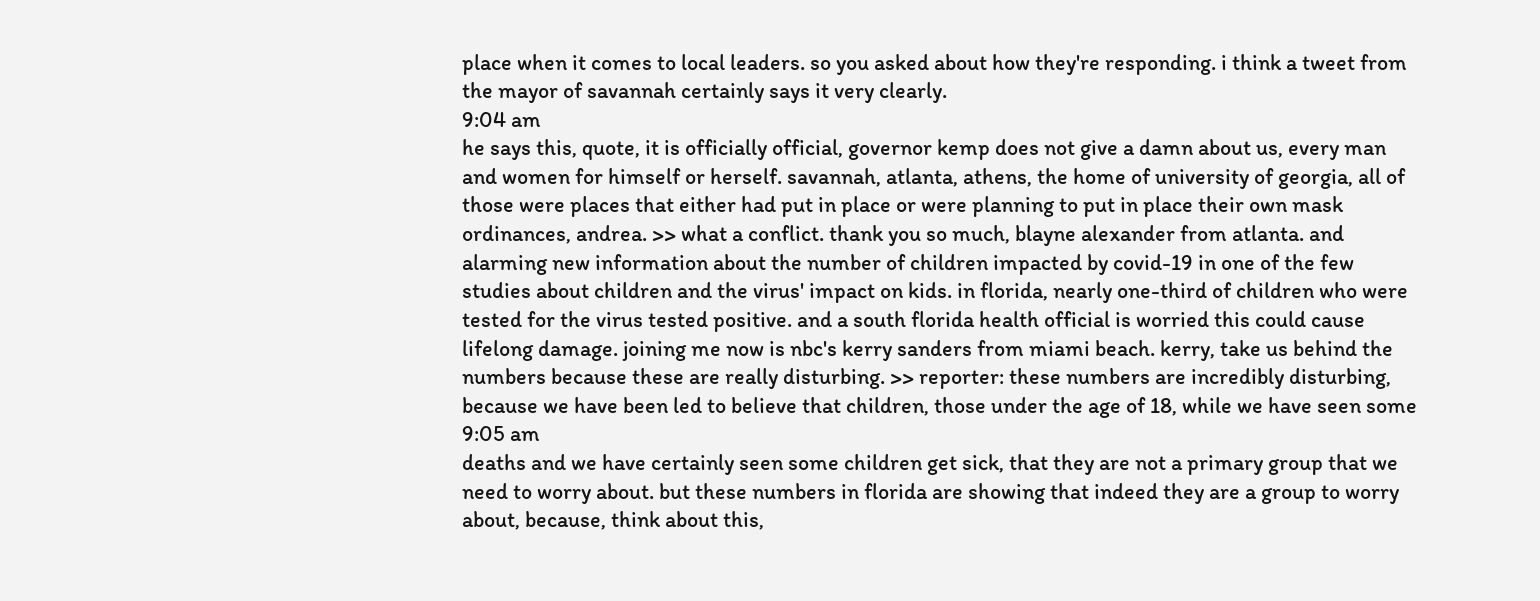place when it comes to local leaders. so you asked about how they're responding. i think a tweet from the mayor of savannah certainly says it very clearly.
9:04 am
he says this, quote, it is officially official, governor kemp does not give a damn about us, every man and women for himself or herself. savannah, atlanta, athens, the home of university of georgia, all of those were places that either had put in place or were planning to put in place their own mask ordinances, andrea. >> what a conflict. thank you so much, blayne alexander from atlanta. and alarming new information about the number of children impacted by covid-19 in one of the few studies about children and the virus' impact on kids. in florida, nearly one-third of children who were tested for the virus tested positive. and a south florida health official is worried this could cause lifelong damage. joining me now is nbc's kerry sanders from miami beach. kerry, take us behind the numbers because these are really disturbing. >> reporter: these numbers are incredibly disturbing, because we have been led to believe that children, those under the age of 18, while we have seen some
9:05 am
deaths and we have certainly seen some children get sick, that they are not a primary group that we need to worry about. but these numbers in florida are showing that indeed they are a group to worry about, because, think about this,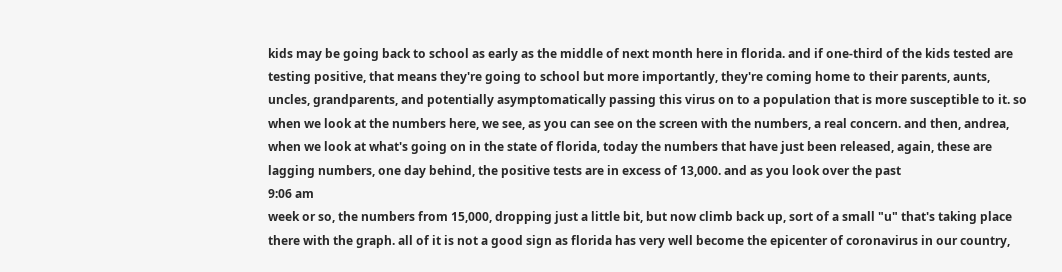kids may be going back to school as early as the middle of next month here in florida. and if one-third of the kids tested are testing positive, that means they're going to school but more importantly, they're coming home to their parents, aunts, uncles, grandparents, and potentially asymptomatically passing this virus on to a population that is more susceptible to it. so when we look at the numbers here, we see, as you can see on the screen with the numbers, a real concern. and then, andrea, when we look at what's going on in the state of florida, today the numbers that have just been released, again, these are lagging numbers, one day behind, the positive tests are in excess of 13,000. and as you look over the past
9:06 am
week or so, the numbers from 15,000, dropping just a little bit, but now climb back up, sort of a small "u" that's taking place there with the graph. all of it is not a good sign as florida has very well become the epicenter of coronavirus in our country,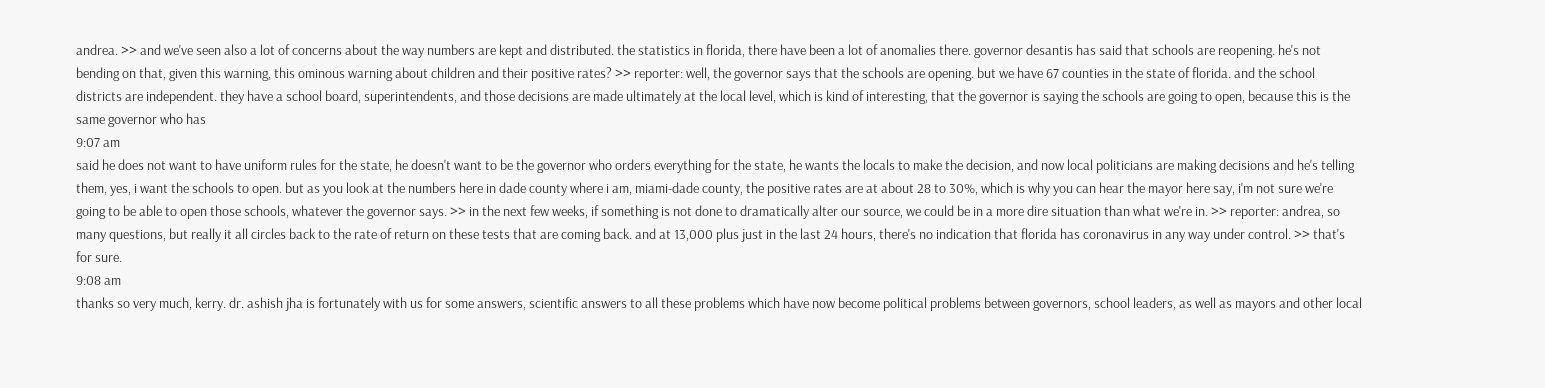andrea. >> and we've seen also a lot of concerns about the way numbers are kept and distributed. the statistics in florida, there have been a lot of anomalies there. governor desantis has said that schools are reopening. he's not bending on that, given this warning, this ominous warning about children and their positive rates? >> reporter: well, the governor says that the schools are opening. but we have 67 counties in the state of florida. and the school districts are independent. they have a school board, superintendents, and those decisions are made ultimately at the local level, which is kind of interesting, that the governor is saying the schools are going to open, because this is the same governor who has
9:07 am
said he does not want to have uniform rules for the state, he doesn't want to be the governor who orders everything for the state, he wants the locals to make the decision, and now local politicians are making decisions and he's telling them, yes, i want the schools to open. but as you look at the numbers here in dade county where i am, miami-dade county, the positive rates are at about 28 to 30%, which is why you can hear the mayor here say, i'm not sure we're going to be able to open those schools, whatever the governor says. >> in the next few weeks, if something is not done to dramatically alter our source, we could be in a more dire situation than what we're in. >> reporter: andrea, so many questions, but really it all circles back to the rate of return on these tests that are coming back. and at 13,000 plus just in the last 24 hours, there's no indication that florida has coronavirus in any way under control. >> that's for sure.
9:08 am
thanks so very much, kerry. dr. ashish jha is fortunately with us for some answers, scientific answers to all these problems which have now become political problems between governors, school leaders, as well as mayors and other local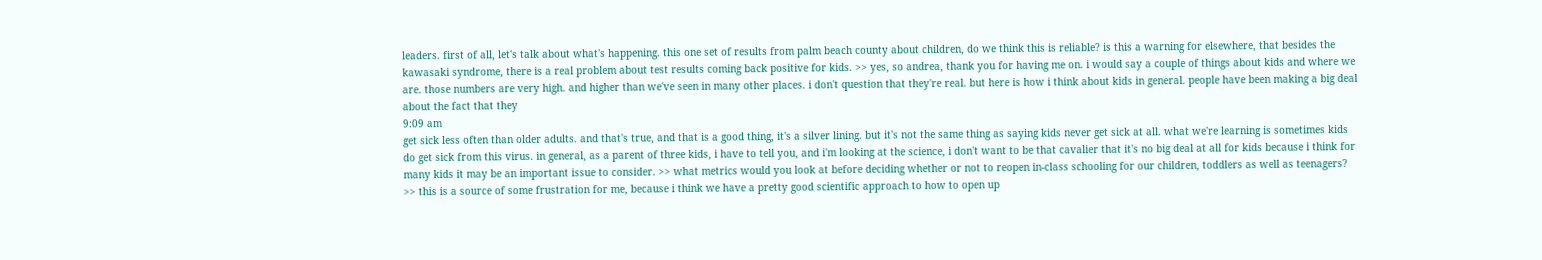leaders. first of all, let's talk about what's happening. this one set of results from palm beach county about children, do we think this is reliable? is this a warning for elsewhere, that besides the kawasaki syndrome, there is a real problem about test results coming back positive for kids. >> yes, so andrea, thank you for having me on. i would say a couple of things about kids and where we are. those numbers are very high. and higher than we've seen in many other places. i don't question that they're real. but here is how i think about kids in general. people have been making a big deal about the fact that they
9:09 am
get sick less often than older adults. and that's true, and that is a good thing, it's a silver lining. but it's not the same thing as saying kids never get sick at all. what we're learning is sometimes kids do get sick from this virus. in general, as a parent of three kids, i have to tell you, and i'm looking at the science, i don't want to be that cavalier that it's no big deal at all for kids because i think for many kids it may be an important issue to consider. >> what metrics would you look at before deciding whether or not to reopen in-class schooling for our children, toddlers as well as teenagers? >> this is a source of some frustration for me, because i think we have a pretty good scientific approach to how to open up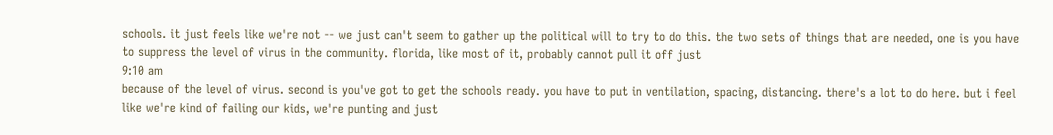schools. it just feels like we're not -- we just can't seem to gather up the political will to try to do this. the two sets of things that are needed, one is you have to suppress the level of virus in the community. florida, like most of it, probably cannot pull it off just
9:10 am
because of the level of virus. second is you've got to get the schools ready. you have to put in ventilation, spacing, distancing. there's a lot to do here. but i feel like we're kind of failing our kids, we're punting and just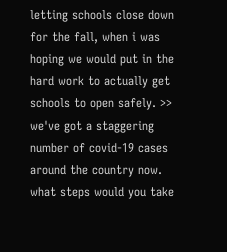letting schools close down for the fall, when i was hoping we would put in the hard work to actually get schools to open safely. >> we've got a staggering number of covid-19 cases around the country now. what steps would you take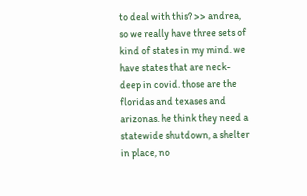to deal with this? >> andrea, so we really have three sets of kind of states in my mind. we have states that are neck-deep in covid. those are the floridas and texases and arizonas. he think they need a statewide shutdown, a shelter in place, no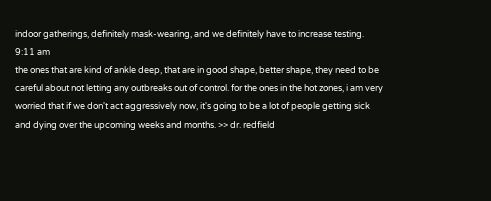indoor gatherings, definitely mask-wearing, and we definitely have to increase testing.
9:11 am
the ones that are kind of ankle deep, that are in good shape, better shape, they need to be careful about not letting any outbreaks out of control. for the ones in the hot zones, i am very worried that if we don't act aggressively now, it's going to be a lot of people getting sick and dying over the upcoming weeks and months. >> dr. redfield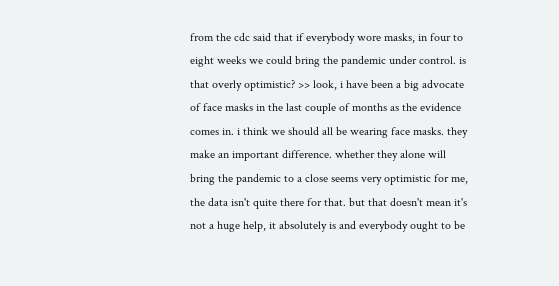from the cdc said that if everybody wore masks, in four to eight weeks we could bring the pandemic under control. is that overly optimistic? >> look, i have been a big advocate of face masks in the last couple of months as the evidence comes in. i think we should all be wearing face masks. they make an important difference. whether they alone will bring the pandemic to a close seems very optimistic for me, the data isn't quite there for that. but that doesn't mean it's not a huge help, it absolutely is and everybody ought to be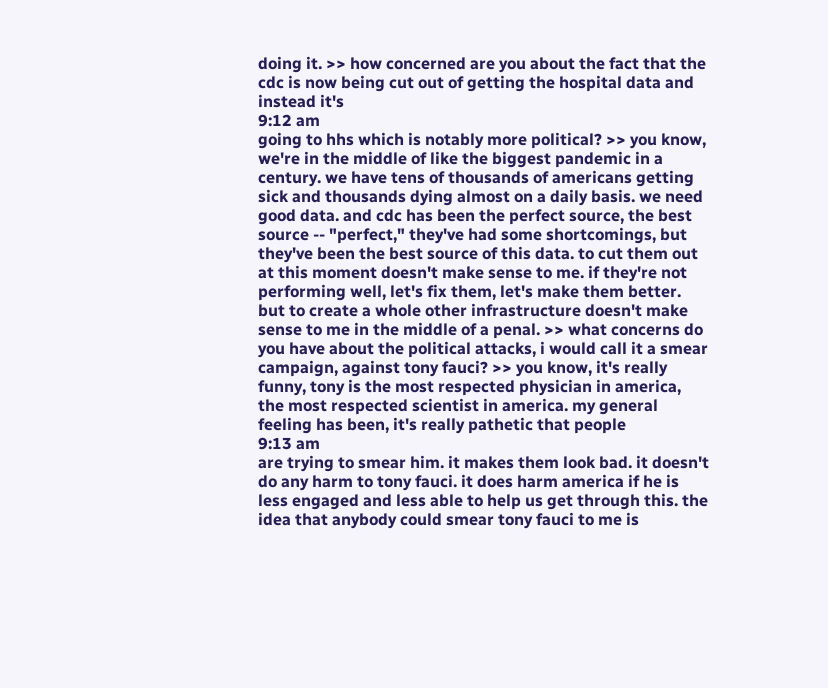doing it. >> how concerned are you about the fact that the cdc is now being cut out of getting the hospital data and instead it's
9:12 am
going to hhs which is notably more political? >> you know, we're in the middle of like the biggest pandemic in a century. we have tens of thousands of americans getting sick and thousands dying almost on a daily basis. we need good data. and cdc has been the perfect source, the best source -- "perfect," they've had some shortcomings, but they've been the best source of this data. to cut them out at this moment doesn't make sense to me. if they're not performing well, let's fix them, let's make them better. but to create a whole other infrastructure doesn't make sense to me in the middle of a penal. >> what concerns do you have about the political attacks, i would call it a smear campaign, against tony fauci? >> you know, it's really funny, tony is the most respected physician in america, the most respected scientist in america. my general feeling has been, it's really pathetic that people
9:13 am
are trying to smear him. it makes them look bad. it doesn't do any harm to tony fauci. it does harm america if he is less engaged and less able to help us get through this. the idea that anybody could smear tony fauci to me is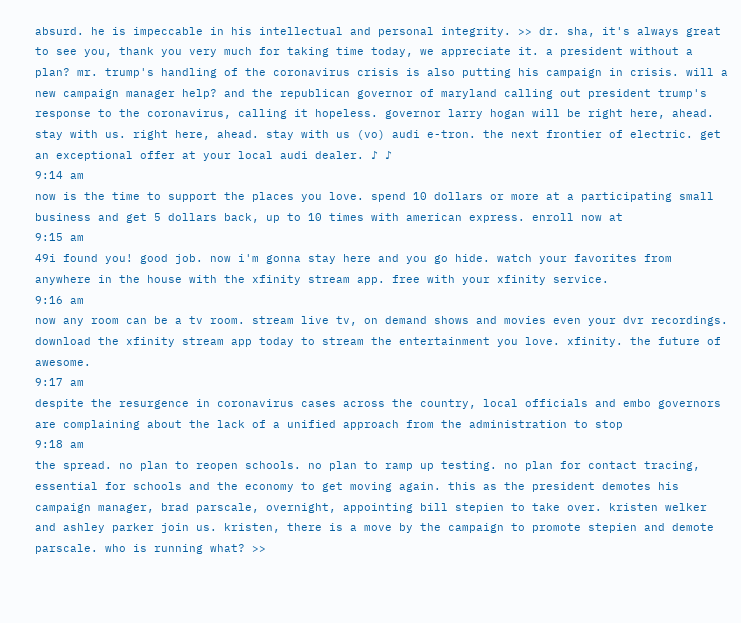absurd. he is impeccable in his intellectual and personal integrity. >> dr. sha, it's always great to see you, thank you very much for taking time today, we appreciate it. a president without a plan? mr. trump's handling of the coronavirus crisis is also putting his campaign in crisis. will a new campaign manager help? and the republican governor of maryland calling out president trump's response to the coronavirus, calling it hopeless. governor larry hogan will be right here, ahead. stay with us. right here, ahead. stay with us (vo) audi e-tron. the next frontier of electric. get an exceptional offer at your local audi dealer. ♪ ♪
9:14 am
now is the time to support the places you love. spend 10 dollars or more at a participating small business and get 5 dollars back, up to 10 times with american express. enroll now at
9:15 am
49i found you! good job. now i'm gonna stay here and you go hide. watch your favorites from anywhere in the house with the xfinity stream app. free with your xfinity service.
9:16 am
now any room can be a tv room. stream live tv, on demand shows and movies even your dvr recordings. download the xfinity stream app today to stream the entertainment you love. xfinity. the future of awesome.
9:17 am
despite the resurgence in coronavirus cases across the country, local officials and embo governors are complaining about the lack of a unified approach from the administration to stop
9:18 am
the spread. no plan to reopen schools. no plan to ramp up testing. no plan for contact tracing, essential for schools and the economy to get moving again. this as the president demotes his campaign manager, brad parscale, overnight, appointing bill stepien to take over. kristen welker and ashley parker join us. kristen, there is a move by the campaign to promote stepien and demote parscale. who is running what? >>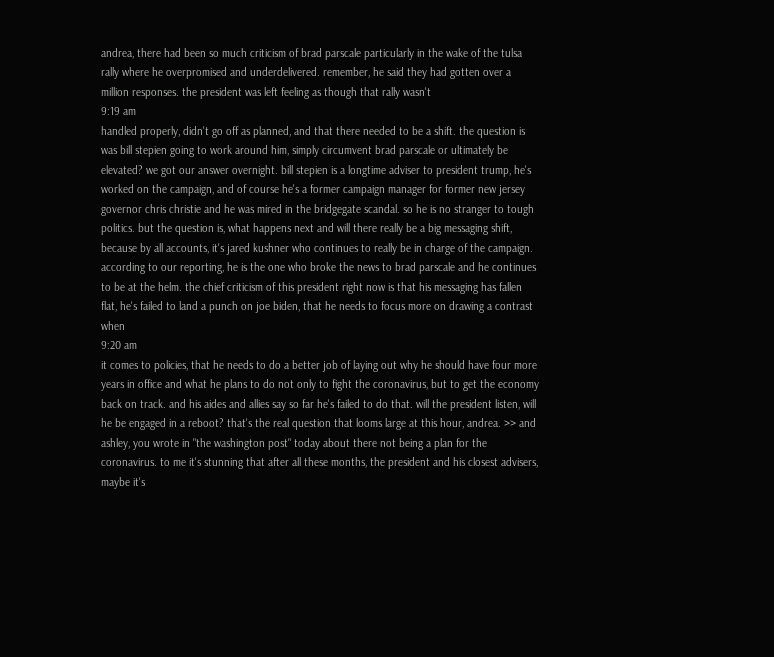andrea, there had been so much criticism of brad parscale particularly in the wake of the tulsa rally where he overpromised and underdelivered. remember, he said they had gotten over a million responses. the president was left feeling as though that rally wasn't
9:19 am
handled properly, didn't go off as planned, and that there needed to be a shift. the question is was bill stepien going to work around him, simply circumvent brad parscale or ultimately be elevated? we got our answer overnight. bill stepien is a longtime adviser to president trump, he's worked on the campaign, and of course he's a former campaign manager for former new jersey governor chris christie and he was mired in the bridgegate scandal. so he is no stranger to tough politics. but the question is, what happens next and will there really be a big messaging shift, because by all accounts, it's jared kushner who continues to really be in charge of the campaign. according to our reporting, he is the one who broke the news to brad parscale and he continues to be at the helm. the chief criticism of this president right now is that his messaging has fallen flat, he's failed to land a punch on joe biden, that he needs to focus more on drawing a contrast when
9:20 am
it comes to policies, that he needs to do a better job of laying out why he should have four more years in office and what he plans to do not only to fight the coronavirus, but to get the economy back on track. and his aides and allies say so far he's failed to do that. will the president listen, will he be engaged in a reboot? that's the real question that looms large at this hour, andrea. >> and ashley, you wrote in "the washington post" today about there not being a plan for the coronavirus. to me it's stunning that after all these months, the president and his closest advisers, maybe it's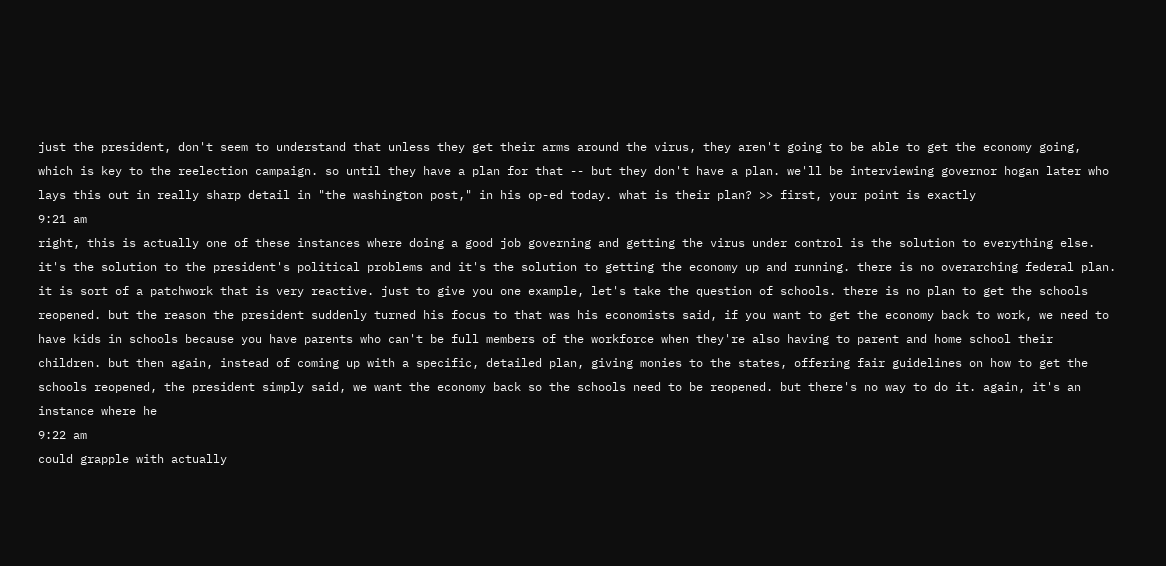just the president, don't seem to understand that unless they get their arms around the virus, they aren't going to be able to get the economy going, which is key to the reelection campaign. so until they have a plan for that -- but they don't have a plan. we'll be interviewing governor hogan later who lays this out in really sharp detail in "the washington post," in his op-ed today. what is their plan? >> first, your point is exactly
9:21 am
right, this is actually one of these instances where doing a good job governing and getting the virus under control is the solution to everything else. it's the solution to the president's political problems and it's the solution to getting the economy up and running. there is no overarching federal plan. it is sort of a patchwork that is very reactive. just to give you one example, let's take the question of schools. there is no plan to get the schools reopened. but the reason the president suddenly turned his focus to that was his economists said, if you want to get the economy back to work, we need to have kids in schools because you have parents who can't be full members of the workforce when they're also having to parent and home school their children. but then again, instead of coming up with a specific, detailed plan, giving monies to the states, offering fair guidelines on how to get the schools reopened, the president simply said, we want the economy back so the schools need to be reopened. but there's no way to do it. again, it's an instance where he
9:22 am
could grapple with actually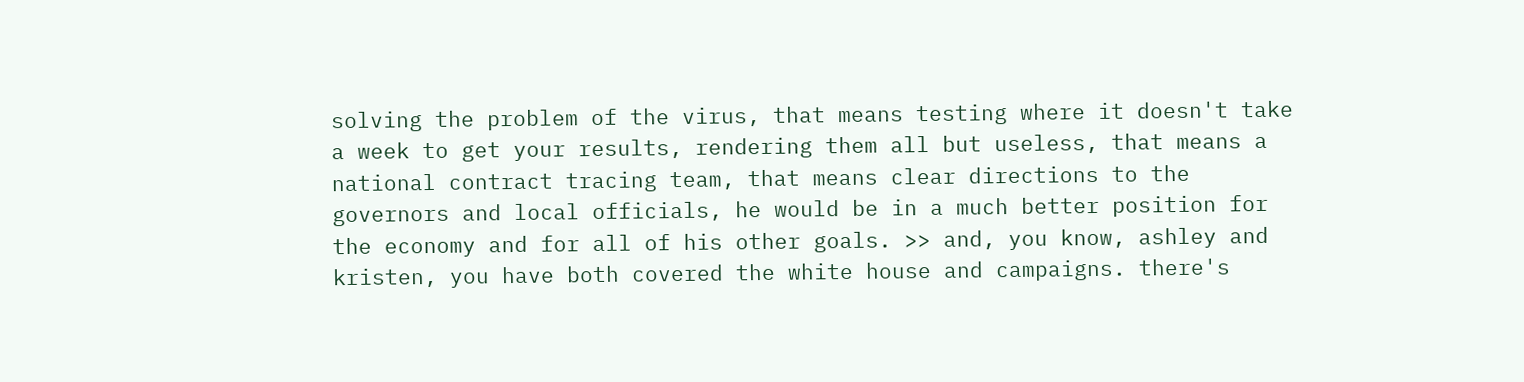solving the problem of the virus, that means testing where it doesn't take a week to get your results, rendering them all but useless, that means a national contract tracing team, that means clear directions to the governors and local officials, he would be in a much better position for the economy and for all of his other goals. >> and, you know, ashley and kristen, you have both covered the white house and campaigns. there's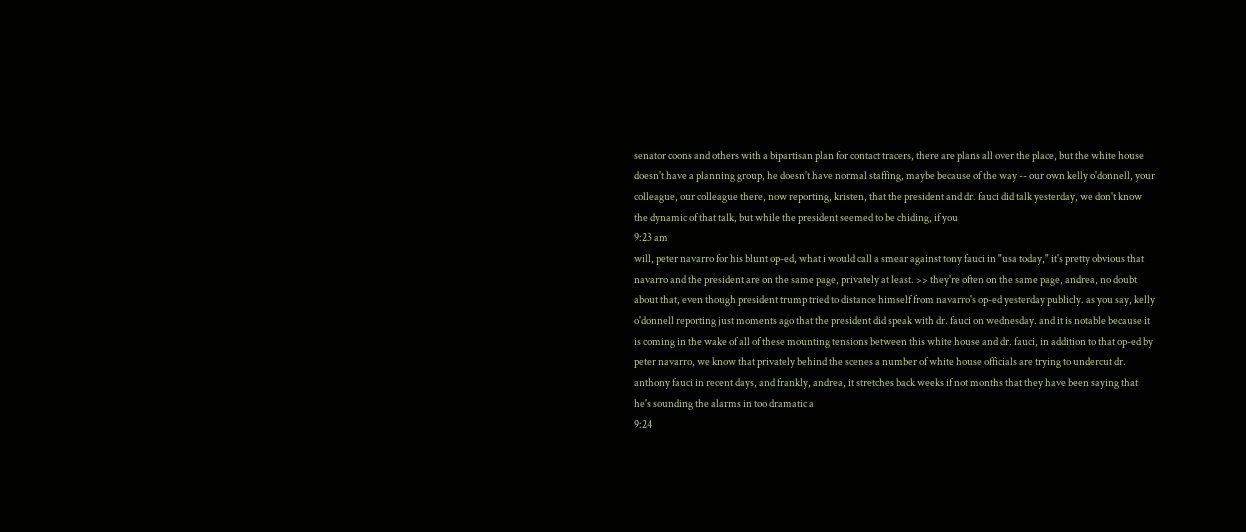senator coons and others with a bipartisan plan for contact tracers, there are plans all over the place, but the white house doesn't have a planning group, he doesn't have normal staffing, maybe because of the way -- our own kelly o'donnell, your colleague, our colleague there, now reporting, kristen, that the president and dr. fauci did talk yesterday, we don't know the dynamic of that talk, but while the president seemed to be chiding, if you
9:23 am
will, peter navarro for his blunt op-ed, what i would call a smear against tony fauci in "usa today," it's pretty obvious that navarro and the president are on the same page, privately at least. >> they're often on the same page, andrea, no doubt about that, even though president trump tried to distance himself from navarro's op-ed yesterday publicly. as you say, kelly o'donnell reporting just moments ago that the president did speak with dr. fauci on wednesday. and it is notable because it is coming in the wake of all of these mounting tensions between this white house and dr. fauci, in addition to that op-ed by peter navarro, we know that privately behind the scenes a number of white house officials are trying to undercut dr. anthony fauci in recent days, and frankly, andrea, it stretches back weeks if not months that they have been saying that he's sounding the alarms in too dramatic a
9:24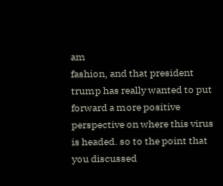am
fashion, and that president trump has really wanted to put forward a more positive perspective on where this virus is headed. so to the point that you discussed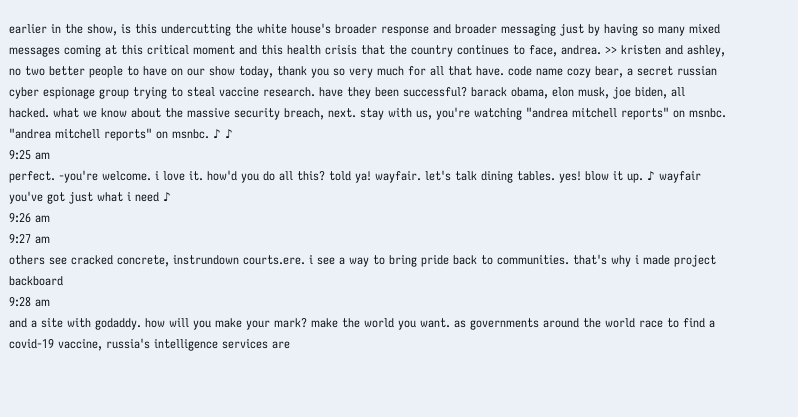earlier in the show, is this undercutting the white house's broader response and broader messaging just by having so many mixed messages coming at this critical moment and this health crisis that the country continues to face, andrea. >> kristen and ashley, no two better people to have on our show today, thank you so very much for all that have. code name cozy bear, a secret russian cyber espionage group trying to steal vaccine research. have they been successful? barack obama, elon musk, joe biden, all hacked. what we know about the massive security breach, next. stay with us, you're watching "andrea mitchell reports" on msnbc. "andrea mitchell reports" on msnbc. ♪ ♪
9:25 am
perfect. -you're welcome. i love it. how'd you do all this? told ya! wayfair. let's talk dining tables. yes! blow it up. ♪ wayfair you've got just what i need ♪
9:26 am
9:27 am
others see cracked concrete, instrundown courts.ere. i see a way to bring pride back to communities. that's why i made project backboard
9:28 am
and a site with godaddy. how will you make your mark? make the world you want. as governments around the world race to find a covid-19 vaccine, russia's intelligence services are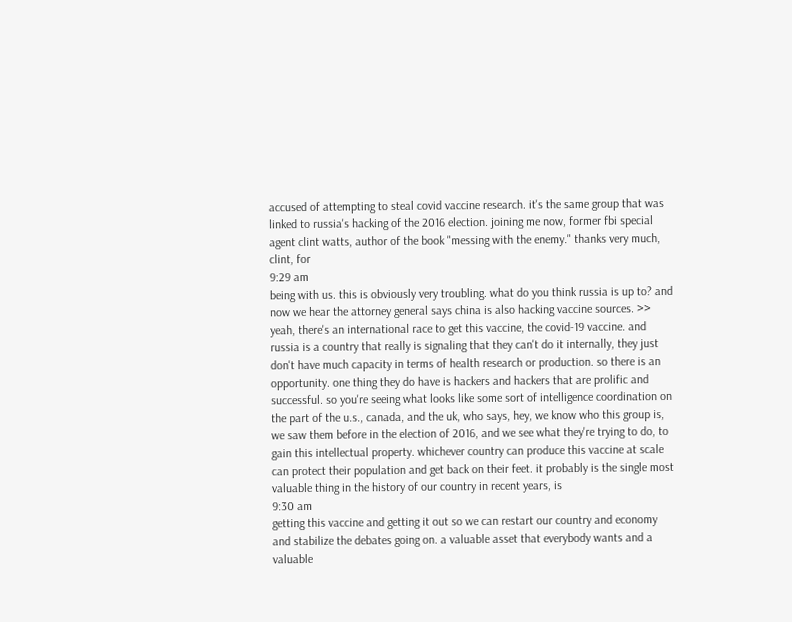accused of attempting to steal covid vaccine research. it's the same group that was linked to russia's hacking of the 2016 election. joining me now, former fbi special agent clint watts, author of the book "messing with the enemy." thanks very much, clint, for
9:29 am
being with us. this is obviously very troubling. what do you think russia is up to? and now we hear the attorney general says china is also hacking vaccine sources. >> yeah, there's an international race to get this vaccine, the covid-19 vaccine. and russia is a country that really is signaling that they can't do it internally, they just don't have much capacity in terms of health research or production. so there is an opportunity. one thing they do have is hackers and hackers that are prolific and successful. so you're seeing what looks like some sort of intelligence coordination on the part of the u.s., canada, and the uk, who says, hey, we know who this group is, we saw them before in the election of 2016, and we see what they're trying to do, to gain this intellectual property. whichever country can produce this vaccine at scale can protect their population and get back on their feet. it probably is the single most valuable thing in the history of our country in recent years, is
9:30 am
getting this vaccine and getting it out so we can restart our country and economy and stabilize the debates going on. a valuable asset that everybody wants and a valuable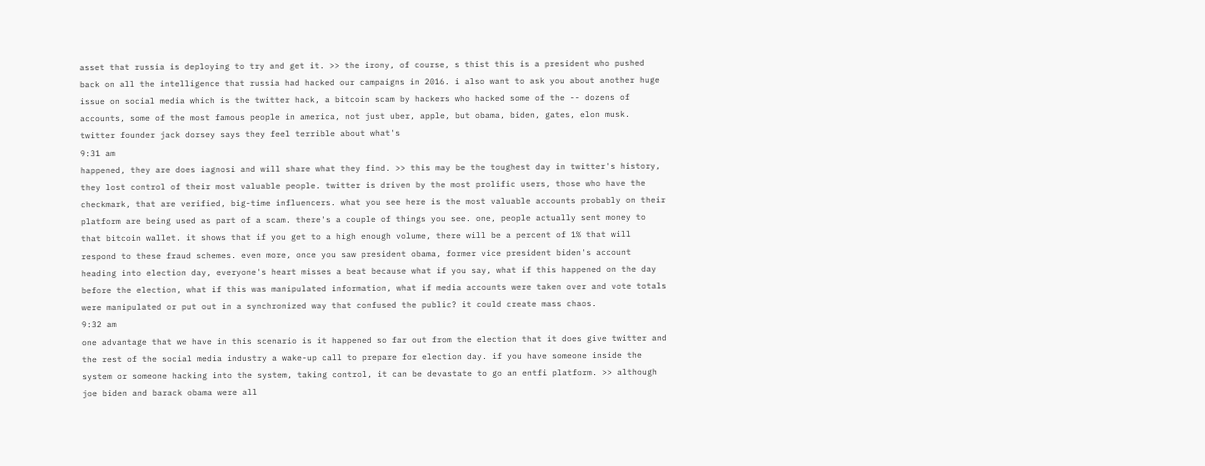asset that russia is deploying to try and get it. >> the irony, of course, s thist this is a president who pushed back on all the intelligence that russia had hacked our campaigns in 2016. i also want to ask you about another huge issue on social media which is the twitter hack, a bitcoin scam by hackers who hacked some of the -- dozens of accounts, some of the most famous people in america, not just uber, apple, but obama, biden, gates, elon musk. twitter founder jack dorsey says they feel terrible about what's
9:31 am
happened, they are does iagnosi and will share what they find. >> this may be the toughest day in twitter's history, they lost control of their most valuable people. twitter is driven by the most prolific users, those who have the checkmark, that are verified, big-time influencers. what you see here is the most valuable accounts probably on their platform are being used as part of a scam. there's a couple of things you see. one, people actually sent money to that bitcoin wallet. it shows that if you get to a high enough volume, there will be a percent of 1% that will respond to these fraud schemes. even more, once you saw president obama, former vice president biden's account heading into election day, everyone's heart misses a beat because what if you say, what if this happened on the day before the election, what if this was manipulated information, what if media accounts were taken over and vote totals were manipulated or put out in a synchronized way that confused the public? it could create mass chaos.
9:32 am
one advantage that we have in this scenario is it happened so far out from the election that it does give twitter and the rest of the social media industry a wake-up call to prepare for election day. if you have someone inside the system or someone hacking into the system, taking control, it can be devastate to go an entfi platform. >> although joe biden and barack obama were all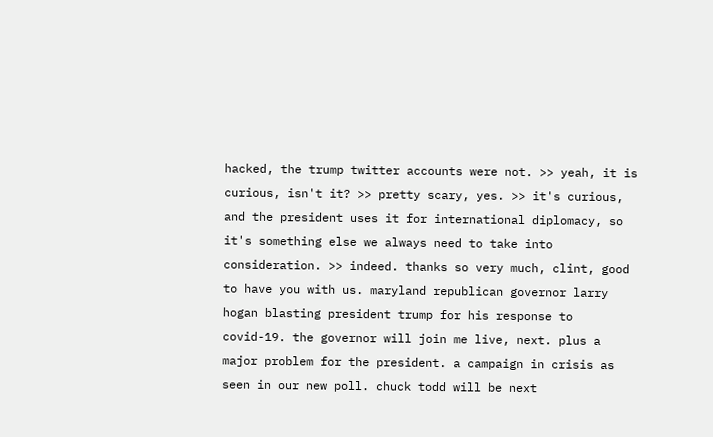hacked, the trump twitter accounts were not. >> yeah, it is curious, isn't it? >> pretty scary, yes. >> it's curious, and the president uses it for international diplomacy, so it's something else we always need to take into consideration. >> indeed. thanks so very much, clint, good to have you with us. maryland republican governor larry hogan blasting president trump for his response to covid-19. the governor will join me live, next. plus a major problem for the president. a campaign in crisis as seen in our new poll. chuck todd will be next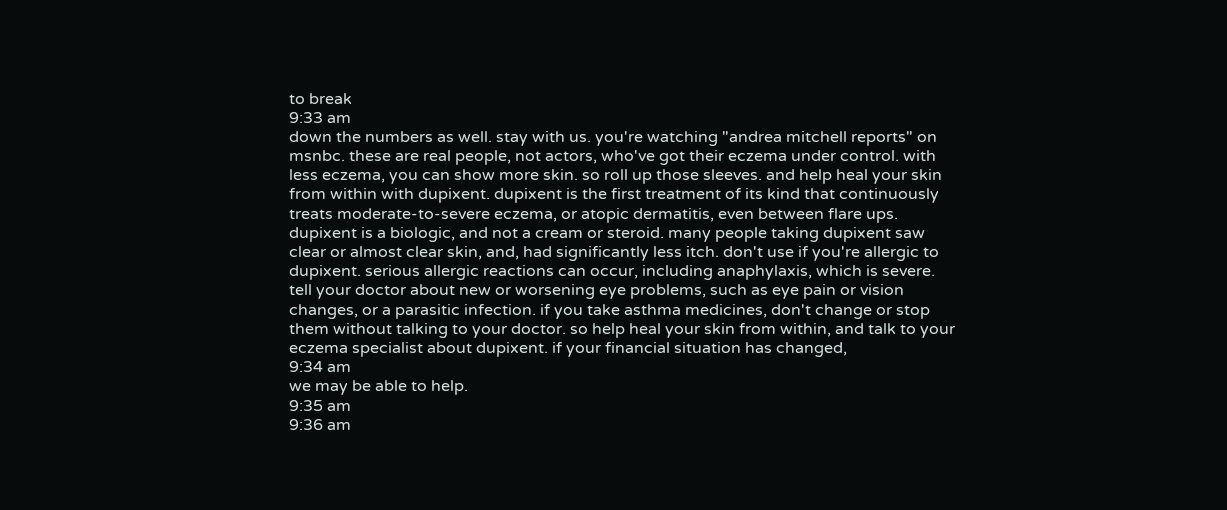to break
9:33 am
down the numbers as well. stay with us. you're watching "andrea mitchell reports" on msnbc. these are real people, not actors, who've got their eczema under control. with less eczema, you can show more skin. so roll up those sleeves. and help heal your skin from within with dupixent. dupixent is the first treatment of its kind that continuously treats moderate-to-severe eczema, or atopic dermatitis, even between flare ups. dupixent is a biologic, and not a cream or steroid. many people taking dupixent saw clear or almost clear skin, and, had significantly less itch. don't use if you're allergic to dupixent. serious allergic reactions can occur, including anaphylaxis, which is severe. tell your doctor about new or worsening eye problems, such as eye pain or vision changes, or a parasitic infection. if you take asthma medicines, don't change or stop them without talking to your doctor. so help heal your skin from within, and talk to your eczema specialist about dupixent. if your financial situation has changed,
9:34 am
we may be able to help.
9:35 am
9:36 am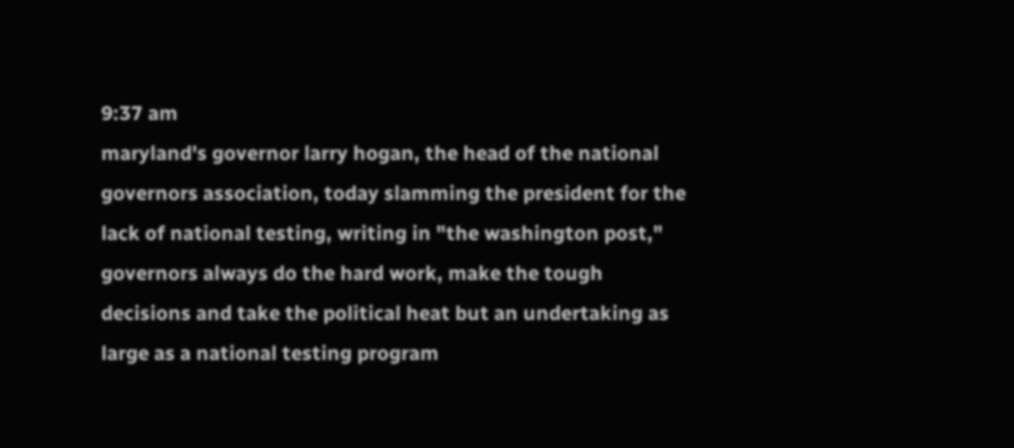9:37 am
maryland's governor larry hogan, the head of the national governors association, today slamming the president for the lack of national testing, writing in "the washington post," governors always do the hard work, make the tough decisions and take the political heat but an undertaking as large as a national testing program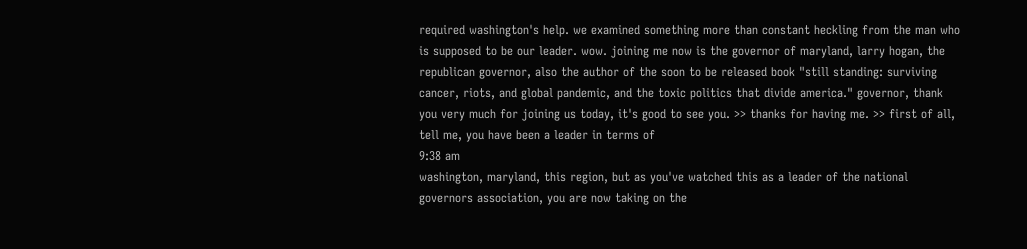required washington's help. we examined something more than constant heckling from the man who is supposed to be our leader. wow. joining me now is the governor of maryland, larry hogan, the republican governor, also the author of the soon to be released book "still standing: surviving cancer, riots, and global pandemic, and the toxic politics that divide america." governor, thank you very much for joining us today, it's good to see you. >> thanks for having me. >> first of all, tell me, you have been a leader in terms of
9:38 am
washington, maryland, this region, but as you've watched this as a leader of the national governors association, you are now taking on the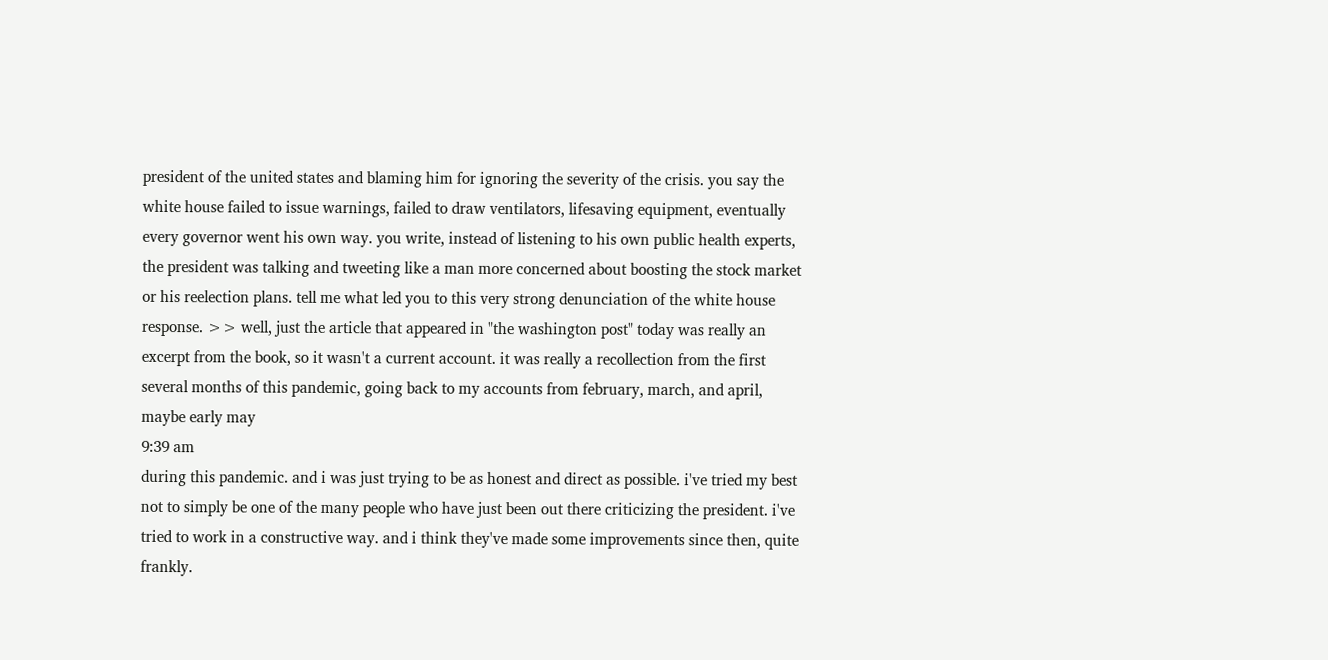president of the united states and blaming him for ignoring the severity of the crisis. you say the white house failed to issue warnings, failed to draw ventilators, lifesaving equipment, eventually every governor went his own way. you write, instead of listening to his own public health experts, the president was talking and tweeting like a man more concerned about boosting the stock market or his reelection plans. tell me what led you to this very strong denunciation of the white house response. >> well, just the article that appeared in "the washington post" today was really an excerpt from the book, so it wasn't a current account. it was really a recollection from the first several months of this pandemic, going back to my accounts from february, march, and april, maybe early may
9:39 am
during this pandemic. and i was just trying to be as honest and direct as possible. i've tried my best not to simply be one of the many people who have just been out there criticizing the president. i've tried to work in a constructive way. and i think they've made some improvements since then, quite frankly.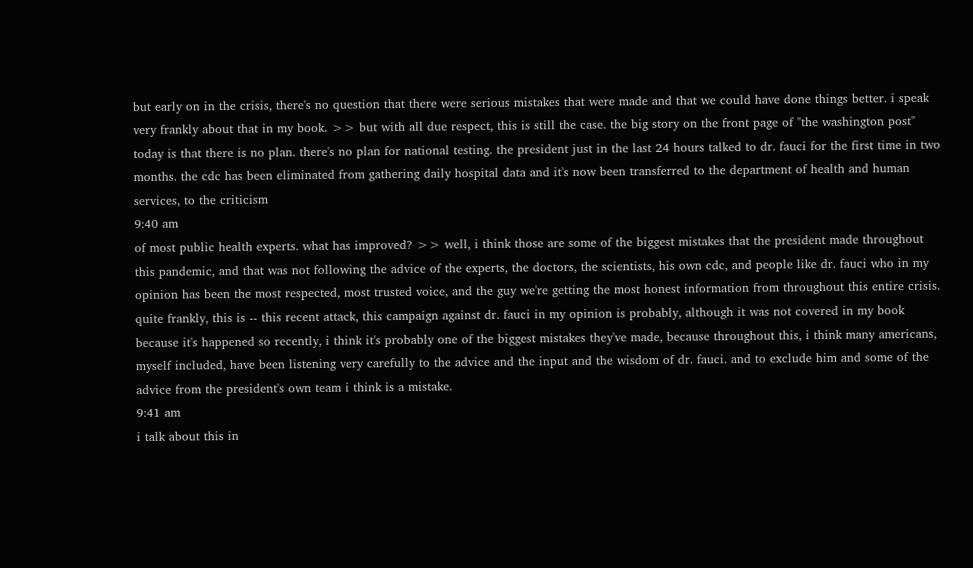but early on in the crisis, there's no question that there were serious mistakes that were made and that we could have done things better. i speak very frankly about that in my book. >> but with all due respect, this is still the case. the big story on the front page of "the washington post" today is that there is no plan. there's no plan for national testing. the president just in the last 24 hours talked to dr. fauci for the first time in two months. the cdc has been eliminated from gathering daily hospital data and it's now been transferred to the department of health and human services, to the criticism
9:40 am
of most public health experts. what has improved? >> well, i think those are some of the biggest mistakes that the president made throughout this pandemic, and that was not following the advice of the experts, the doctors, the scientists, his own cdc, and people like dr. fauci who in my opinion has been the most respected, most trusted voice, and the guy we're getting the most honest information from throughout this entire crisis. quite frankly, this is -- this recent attack, this campaign against dr. fauci in my opinion is probably, although it was not covered in my book because it's happened so recently, i think it's probably one of the biggest mistakes they've made, because throughout this, i think many americans, myself included, have been listening very carefully to the advice and the input and the wisdom of dr. fauci. and to exclude him and some of the advice from the president's own team i think is a mistake.
9:41 am
i talk about this in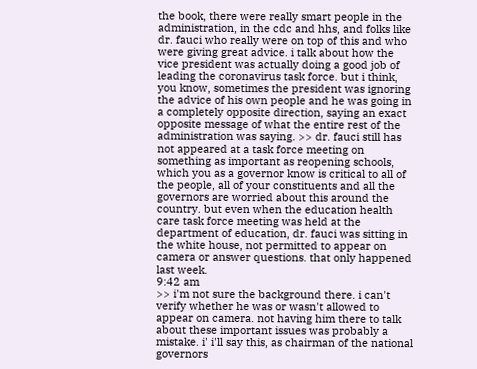the book, there were really smart people in the administration, in the cdc and hhs, and folks like dr. fauci who really were on top of this and who were giving great advice. i talk about how the vice president was actually doing a good job of leading the coronavirus task force. but i think, you know, sometimes the president was ignoring the advice of his own people and he was going in a completely opposite direction, saying an exact opposite message of what the entire rest of the administration was saying. >> dr. fauci still has not appeared at a task force meeting on something as important as reopening schools, which you as a governor know is critical to all of the people, all of your constituents and all the governors are worried about this around the country. but even when the education health care task force meeting was held at the department of education, dr. fauci was sitting in the white house, not permitted to appear on camera or answer questions. that only happened last week.
9:42 am
>> i'm not sure the background there. i can't verify whether he was or wasn't allowed to appear on camera. not having him there to talk about these important issues was probably a mistake. i' i'll say this, as chairman of the national governors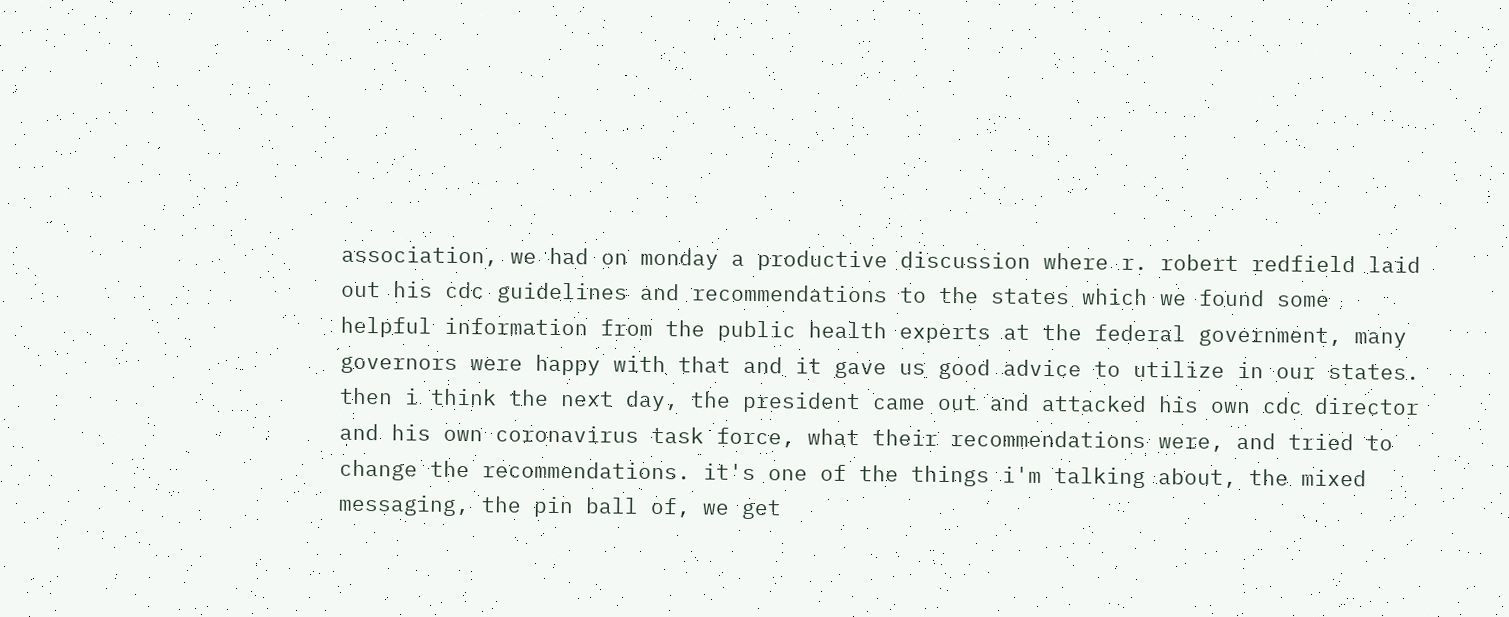association, we had on monday a productive discussion where r. robert redfield laid out his cdc guidelines and recommendations to the states which we found some helpful information from the public health experts at the federal government, many governors were happy with that and it gave us good advice to utilize in our states. then i think the next day, the president came out and attacked his own cdc director and his own coronavirus task force, what their recommendations were, and tried to change the recommendations. it's one of the things i'm talking about, the mixed messaging, the pin ball of, we get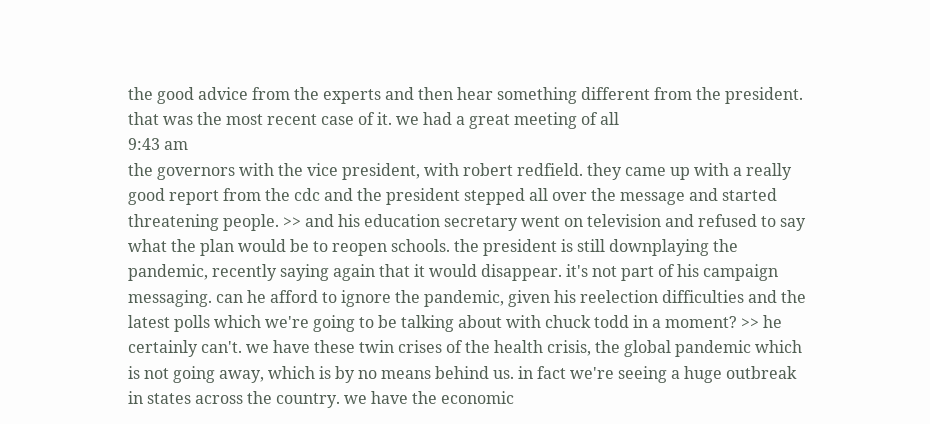the good advice from the experts and then hear something different from the president. that was the most recent case of it. we had a great meeting of all
9:43 am
the governors with the vice president, with robert redfield. they came up with a really good report from the cdc and the president stepped all over the message and started threatening people. >> and his education secretary went on television and refused to say what the plan would be to reopen schools. the president is still downplaying the pandemic, recently saying again that it would disappear. it's not part of his campaign messaging. can he afford to ignore the pandemic, given his reelection difficulties and the latest polls which we're going to be talking about with chuck todd in a moment? >> he certainly can't. we have these twin crises of the health crisis, the global pandemic which is not going away, which is by no means behind us. in fact we're seeing a huge outbreak in states across the country. we have the economic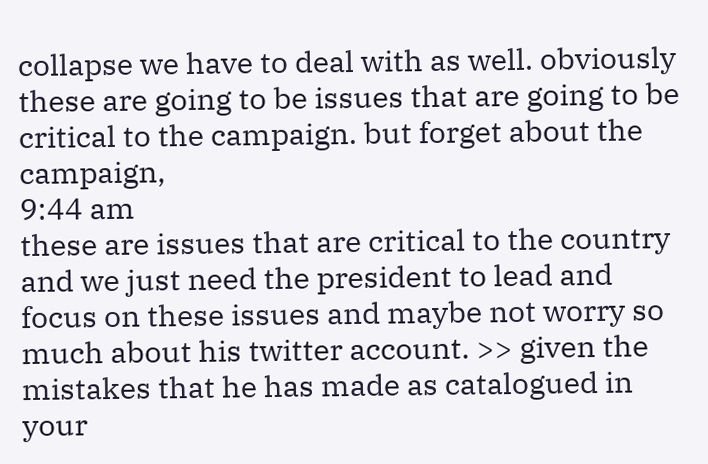collapse we have to deal with as well. obviously these are going to be issues that are going to be critical to the campaign. but forget about the campaign,
9:44 am
these are issues that are critical to the country and we just need the president to lead and focus on these issues and maybe not worry so much about his twitter account. >> given the mistakes that he has made as catalogued in your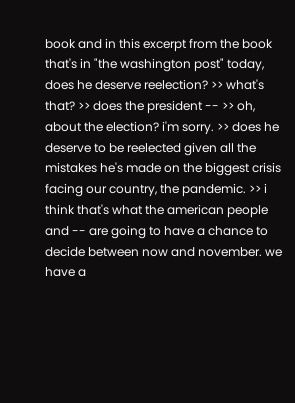book and in this excerpt from the book that's in "the washington post" today, does he deserve reelection? >> what's that? >> does the president -- >> oh, about the election? i'm sorry. >> does he deserve to be reelected given all the mistakes he's made on the biggest crisis facing our country, the pandemic. >> i think that's what the american people and -- are going to have a chance to decide between now and november. we have a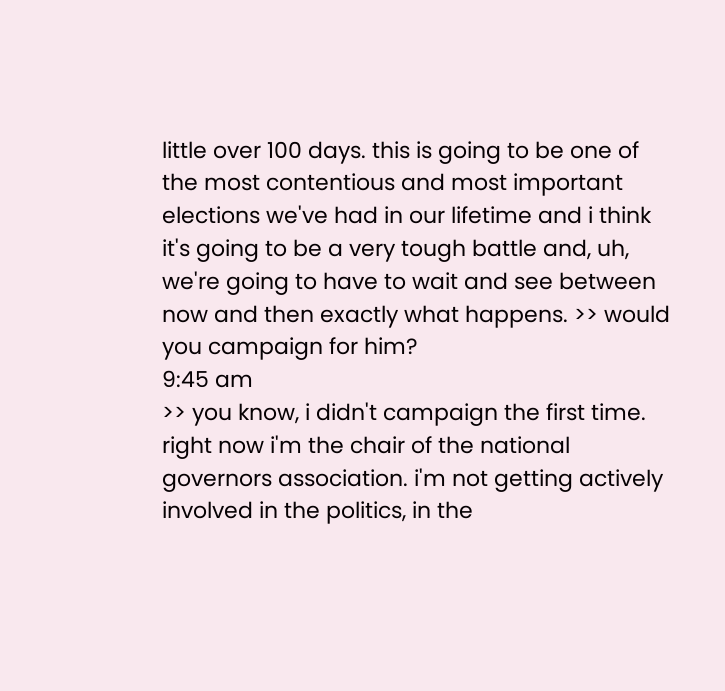little over 100 days. this is going to be one of the most contentious and most important elections we've had in our lifetime and i think it's going to be a very tough battle and, uh, we're going to have to wait and see between now and then exactly what happens. >> would you campaign for him?
9:45 am
>> you know, i didn't campaign the first time. right now i'm the chair of the national governors association. i'm not getting actively involved in the politics, in the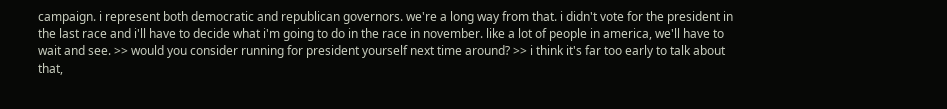campaign. i represent both democratic and republican governors. we're a long way from that. i didn't vote for the president in the last race and i'll have to decide what i'm going to do in the race in november. like a lot of people in america, we'll have to wait and see. >> would you consider running for president yourself next time around? >> i think it's far too early to talk about that,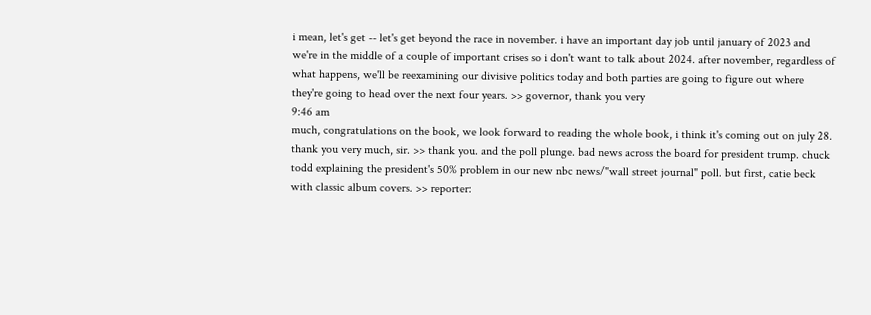i mean, let's get -- let's get beyond the race in november. i have an important day job until january of 2023 and we're in the middle of a couple of important crises so i don't want to talk about 2024. after november, regardless of what happens, we'll be reexamining our divisive politics today and both parties are going to figure out where they're going to head over the next four years. >> governor, thank you very
9:46 am
much, congratulations on the book, we look forward to reading the whole book, i think it's coming out on july 28. thank you very much, sir. >> thank you. and the poll plunge. bad news across the board for president trump. chuck todd explaining the president's 50% problem in our new nbc news/"wall street journal" poll. but first, catie beck with classic album covers. >> reporter: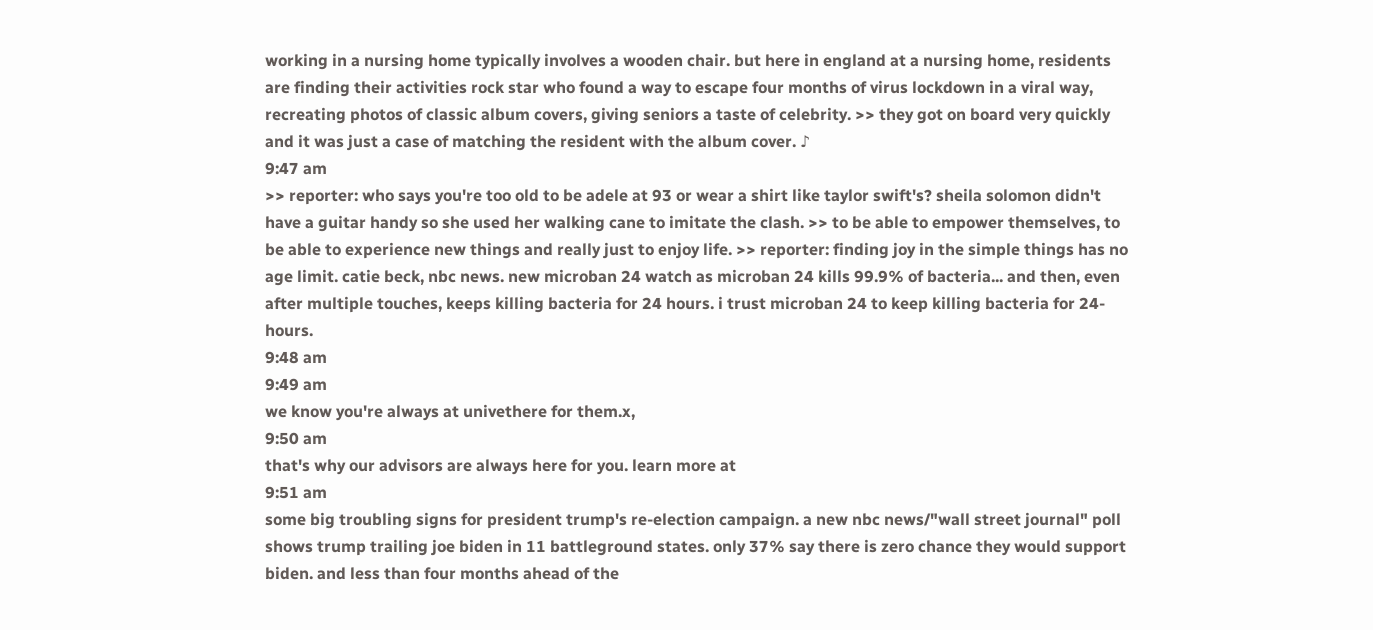working in a nursing home typically involves a wooden chair. but here in england at a nursing home, residents are finding their activities rock star who found a way to escape four months of virus lockdown in a viral way, recreating photos of classic album covers, giving seniors a taste of celebrity. >> they got on board very quickly and it was just a case of matching the resident with the album cover. ♪
9:47 am
>> reporter: who says you're too old to be adele at 93 or wear a shirt like taylor swift's? sheila solomon didn't have a guitar handy so she used her walking cane to imitate the clash. >> to be able to empower themselves, to be able to experience new things and really just to enjoy life. >> reporter: finding joy in the simple things has no age limit. catie beck, nbc news. new microban 24 watch as microban 24 kills 99.9% of bacteria... and then, even after multiple touches, keeps killing bacteria for 24 hours. i trust microban 24 to keep killing bacteria for 24-hours.
9:48 am
9:49 am
we know you're always at univethere for them.x,
9:50 am
that's why our advisors are always here for you. learn more at
9:51 am
some big troubling signs for president trump's re-election campaign. a new nbc news/"wall street journal" poll shows trump trailing joe biden in 11 battleground states. only 37% say there is zero chance they would support biden. and less than four months ahead of the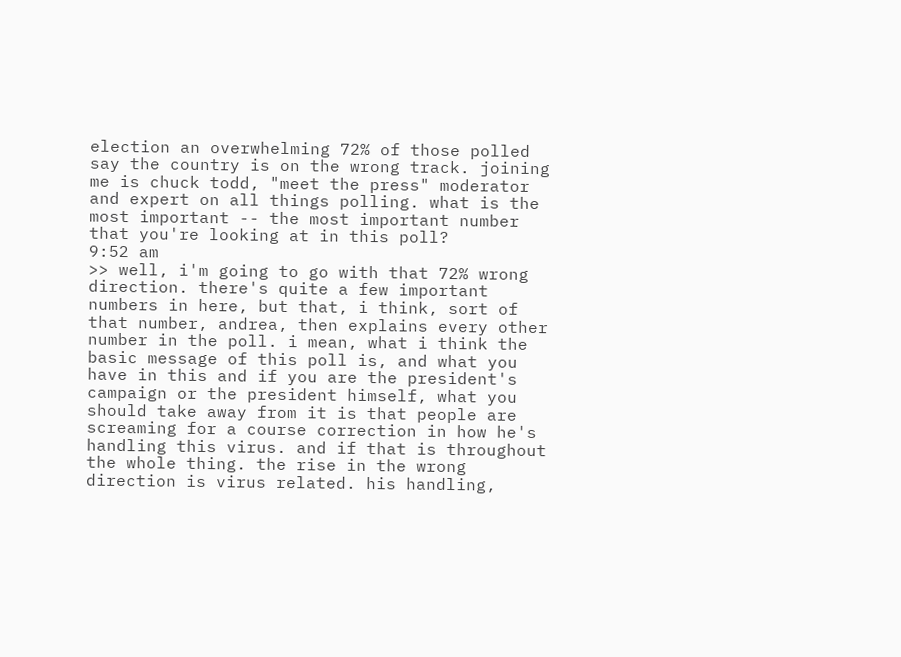election an overwhelming 72% of those polled say the country is on the wrong track. joining me is chuck todd, "meet the press" moderator and expert on all things polling. what is the most important -- the most important number that you're looking at in this poll?
9:52 am
>> well, i'm going to go with that 72% wrong direction. there's quite a few important numbers in here, but that, i think, sort of that number, andrea, then explains every other number in the poll. i mean, what i think the basic message of this poll is, and what you have in this and if you are the president's campaign or the president himself, what you should take away from it is that people are screaming for a course correction in how he's handling this virus. and if that is throughout the whole thing. the rise in the wrong direction is virus related. his handling,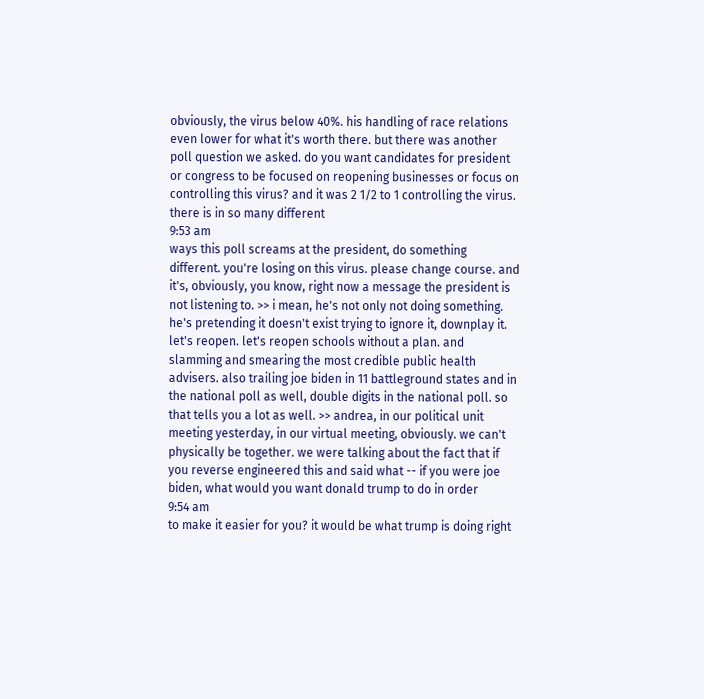obviously, the virus below 40%. his handling of race relations even lower for what it's worth there. but there was another poll question we asked. do you want candidates for president or congress to be focused on reopening businesses or focus on controlling this virus? and it was 2 1/2 to 1 controlling the virus. there is in so many different
9:53 am
ways this poll screams at the president, do something different. you're losing on this virus. please change course. and it's, obviously, you know, right now a message the president is not listening to. >> i mean, he's not only not doing something. he's pretending it doesn't exist trying to ignore it, downplay it. let's reopen. let's reopen schools without a plan. and slamming and smearing the most credible public health advisers. also trailing joe biden in 11 battleground states and in the national poll as well, double digits in the national poll. so that tells you a lot as well. >> andrea, in our political unit meeting yesterday, in our virtual meeting, obviously. we can't physically be together. we were talking about the fact that if you reverse engineered this and said what -- if you were joe biden, what would you want donald trump to do in order
9:54 am
to make it easier for you? it would be what trump is doing right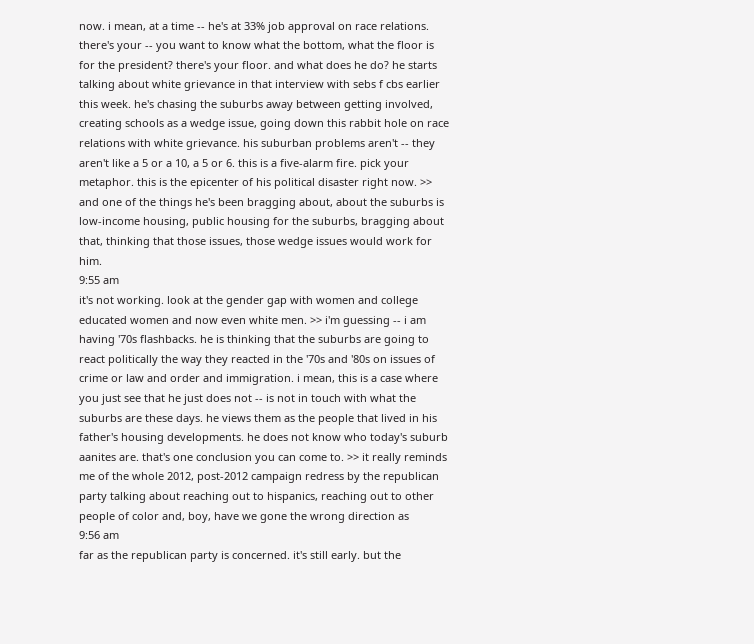now. i mean, at a time -- he's at 33% job approval on race relations. there's your -- you want to know what the bottom, what the floor is for the president? there's your floor. and what does he do? he starts talking about white grievance in that interview with sebs f cbs earlier this week. he's chasing the suburbs away between getting involved, creating schools as a wedge issue, going down this rabbit hole on race relations with white grievance. his suburban problems aren't -- they aren't like a 5 or a 10, a 5 or 6. this is a five-alarm fire. pick your metaphor. this is the epicenter of his political disaster right now. >> and one of the things he's been bragging about, about the suburbs is low-income housing, public housing for the suburbs, bragging about that, thinking that those issues, those wedge issues would work for him.
9:55 am
it's not working. look at the gender gap with women and college educated women and now even white men. >> i'm guessing -- i am having '70s flashbacks. he is thinking that the suburbs are going to react politically the way they reacted in the '70s and '80s on issues of crime or law and order and immigration. i mean, this is a case where you just see that he just does not -- is not in touch with what the suburbs are these days. he views them as the people that lived in his father's housing developments. he does not know who today's suburb aanites are. that's one conclusion you can come to. >> it really reminds me of the whole 2012, post-2012 campaign redress by the republican party talking about reaching out to hispanics, reaching out to other people of color and, boy, have we gone the wrong direction as
9:56 am
far as the republican party is concerned. it's still early. but the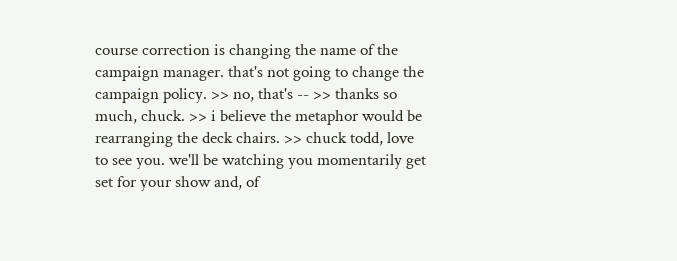course correction is changing the name of the campaign manager. that's not going to change the campaign policy. >> no, that's -- >> thanks so much, chuck. >> i believe the metaphor would be rearranging the deck chairs. >> chuck todd, love to see you. we'll be watching you momentarily get set for your show and, of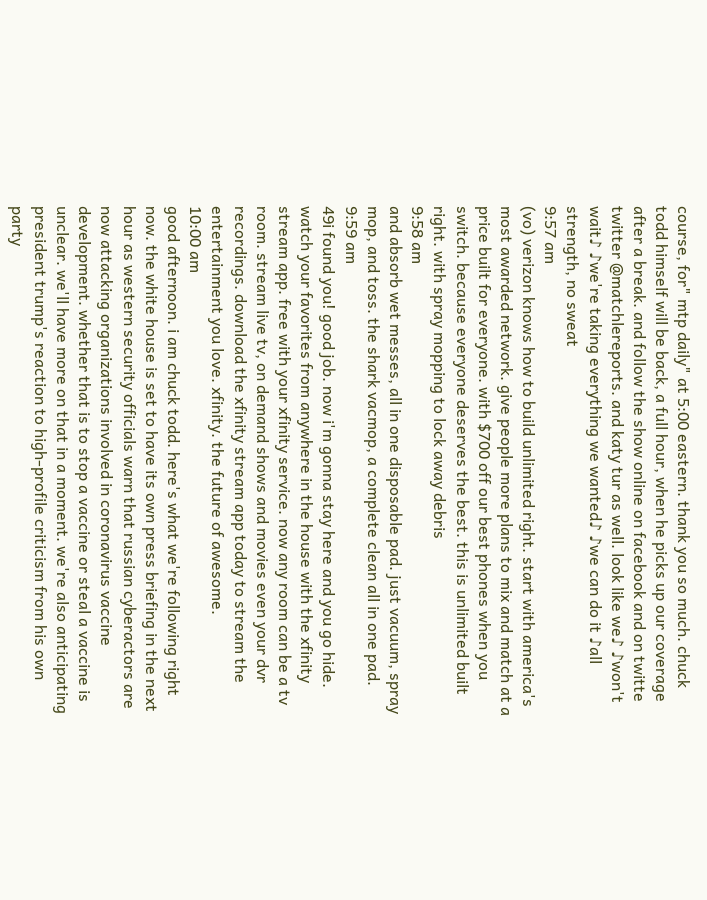course, for" mtp daily" at 5:00 eastern. thank you so much. chuck todd himself will be back, a full hour, when he picks up our coverage after a break. and follow the show online on facebook and on twitte twitter @matchlereports. and katy tur as well. look like we♪ ♪won't wait♪ ♪we're taking everything we wanted♪ ♪we can do it ♪all strength, no sweat
9:57 am
(vo) verizon knows how to build unlimited right. start with america's most awarded network. give people more plans to mix and match at a price built for everyone. with $700 off our best phones when you switch. because everyone deserves the best. this is unlimited built right. with spray mopping to lock away debris
9:58 am
and absorb wet messes, all in one disposable pad. just vacuum, spray mop, and toss. the shark vacmop, a complete clean all in one pad.
9:59 am
49i found you! good job. now i'm gonna stay here and you go hide. watch your favorites from anywhere in the house with the xfinity stream app. free with your xfinity service. now any room can be a tv room. stream live tv, on demand shows and movies even your dvr recordings. download the xfinity stream app today to stream the entertainment you love. xfinity. the future of awesome.
10:00 am
good afternoon. i am chuck todd. here's what we're following right now. the white house is set to have its own press briefing in the next hour as western security officials warn that russian cyberactors are now attacking organizations involved in coronavirus vaccine development. whether that is to stop a vaccine or steal a vaccine is unclear. we'll have more on that in a moment. we're also anticipating president trump's reaction to high-profile criticism from his own party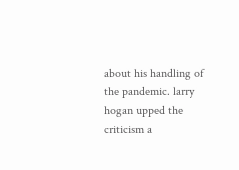about his handling of the pandemic. larry hogan upped the criticism a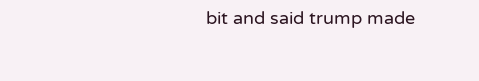bit and said trump made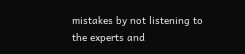mistakes by not listening to the experts and